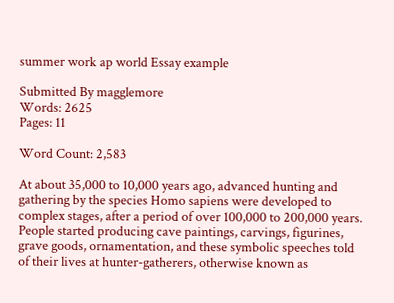summer work ap world Essay example

Submitted By magglemore
Words: 2625
Pages: 11

Word Count: 2,583

At about 35,000 to 10,000 years ago, advanced hunting and gathering by the species Homo sapiens were developed to complex stages, after a period of over 100,000 to 200,000 years. People started producing cave paintings, carvings, figurines, grave goods, ornamentation, and these symbolic speeches told of their lives at hunter-gatherers, otherwise known as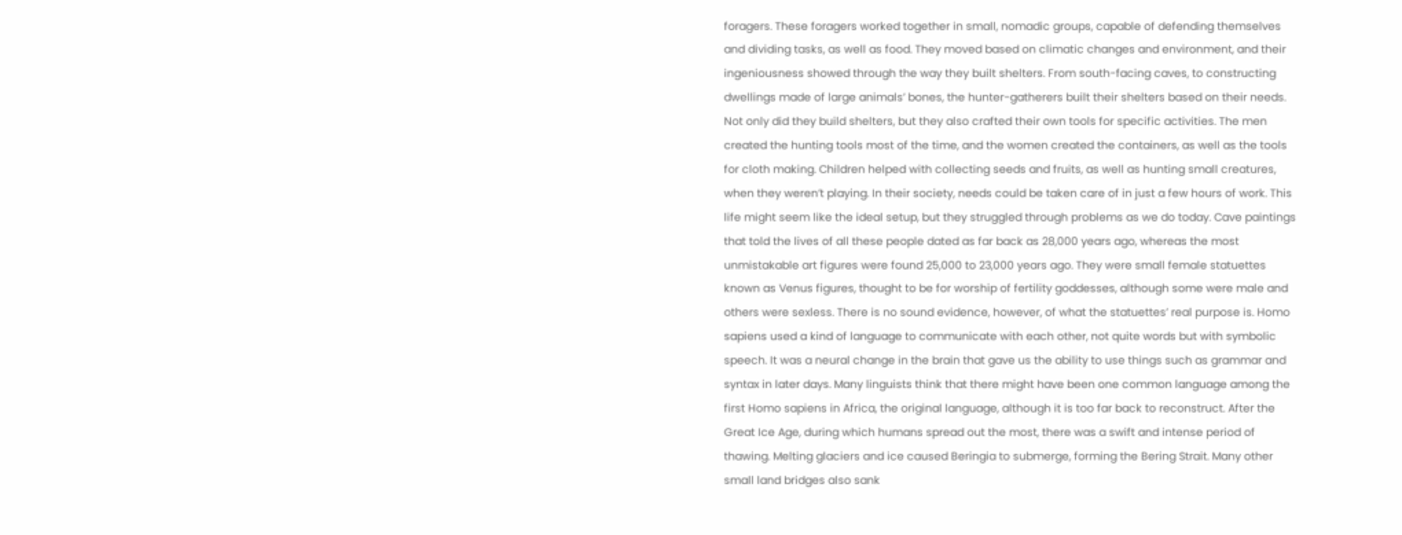foragers. These foragers worked together in small, nomadic groups, capable of defending themselves and dividing tasks, as well as food. They moved based on climatic changes and environment, and their ingeniousness showed through the way they built shelters. From south-facing caves, to constructing dwellings made of large animals’ bones, the hunter-gatherers built their shelters based on their needs. Not only did they build shelters, but they also crafted their own tools for specific activities. The men created the hunting tools most of the time, and the women created the containers, as well as the tools for cloth making. Children helped with collecting seeds and fruits, as well as hunting small creatures, when they weren’t playing. In their society, needs could be taken care of in just a few hours of work. This life might seem like the ideal setup, but they struggled through problems as we do today. Cave paintings that told the lives of all these people dated as far back as 28,000 years ago, whereas the most unmistakable art figures were found 25,000 to 23,000 years ago. They were small female statuettes known as Venus figures, thought to be for worship of fertility goddesses, although some were male and others were sexless. There is no sound evidence, however, of what the statuettes’ real purpose is. Homo sapiens used a kind of language to communicate with each other, not quite words but with symbolic speech. It was a neural change in the brain that gave us the ability to use things such as grammar and syntax in later days. Many linguists think that there might have been one common language among the first Homo sapiens in Africa, the original language, although it is too far back to reconstruct. After the Great Ice Age, during which humans spread out the most, there was a swift and intense period of thawing. Melting glaciers and ice caused Beringia to submerge, forming the Bering Strait. Many other small land bridges also sank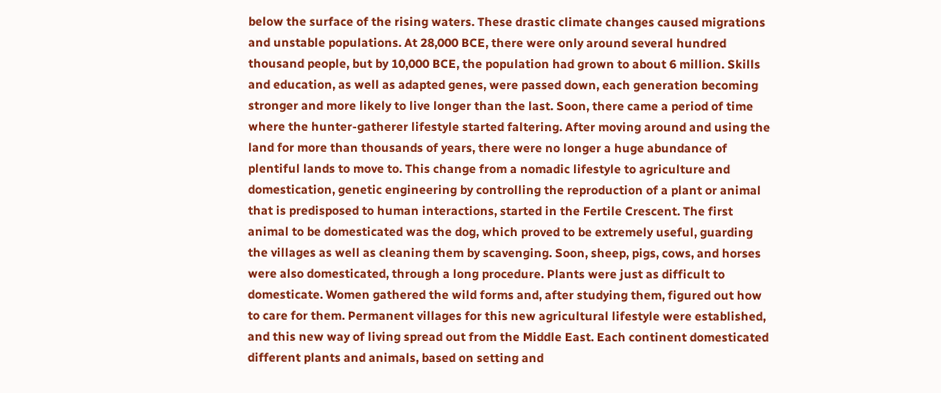below the surface of the rising waters. These drastic climate changes caused migrations and unstable populations. At 28,000 BCE, there were only around several hundred thousand people, but by 10,000 BCE, the population had grown to about 6 million. Skills and education, as well as adapted genes, were passed down, each generation becoming stronger and more likely to live longer than the last. Soon, there came a period of time where the hunter-gatherer lifestyle started faltering. After moving around and using the land for more than thousands of years, there were no longer a huge abundance of plentiful lands to move to. This change from a nomadic lifestyle to agriculture and domestication, genetic engineering by controlling the reproduction of a plant or animal that is predisposed to human interactions, started in the Fertile Crescent. The first animal to be domesticated was the dog, which proved to be extremely useful, guarding the villages as well as cleaning them by scavenging. Soon, sheep, pigs, cows, and horses were also domesticated, through a long procedure. Plants were just as difficult to domesticate. Women gathered the wild forms and, after studying them, figured out how to care for them. Permanent villages for this new agricultural lifestyle were established, and this new way of living spread out from the Middle East. Each continent domesticated different plants and animals, based on setting and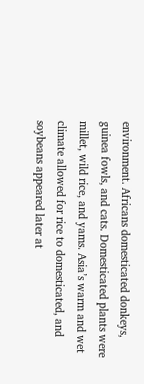environment. Africans domesticated donkeys, guinea fowls, and cats. Domesticated plants were millet, wild rice, and yams. Asia’s warm and wet climate allowed for rice to domesticated, and soybeans appeared later at